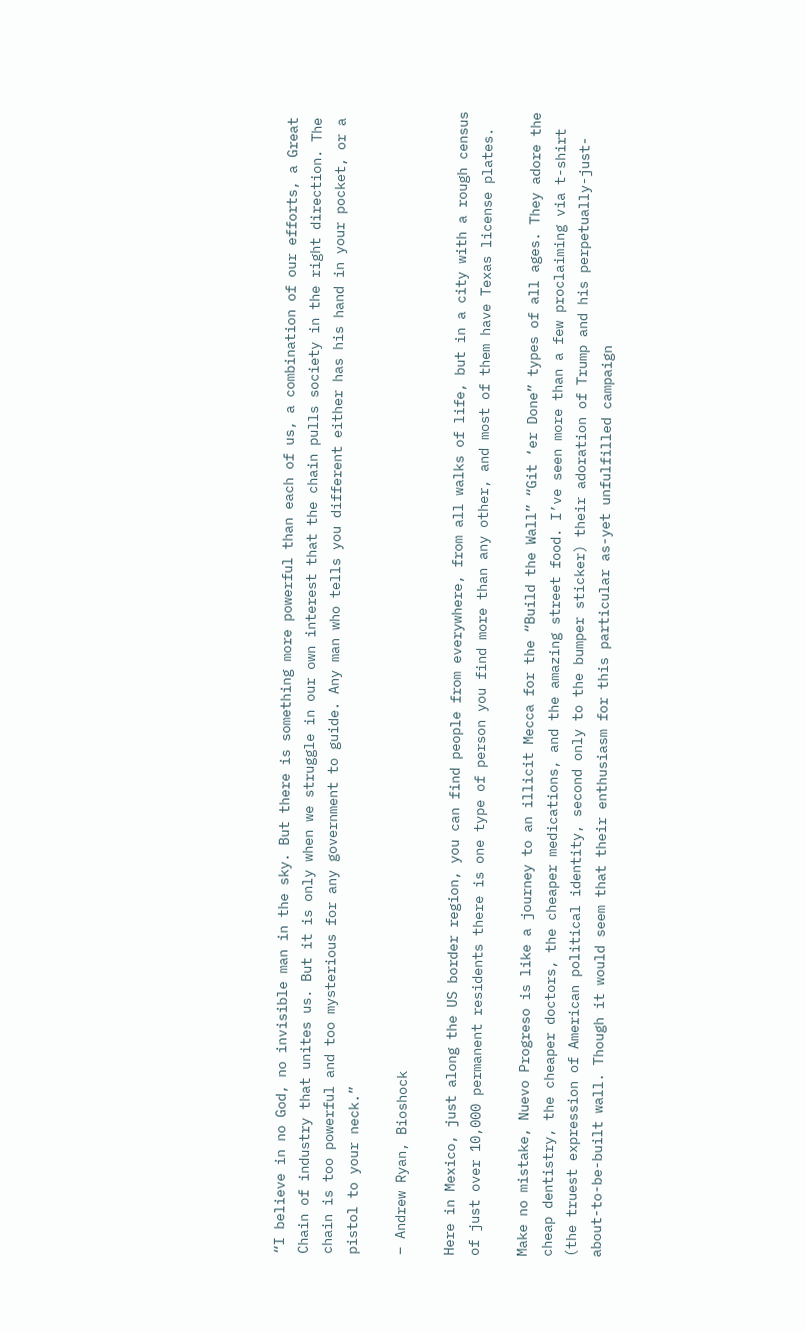“I believe in no God, no invisible man in the sky. But there is something more powerful than each of us, a combination of our efforts, a Great Chain of industry that unites us. But it is only when we struggle in our own interest that the chain pulls society in the right direction. The chain is too powerful and too mysterious for any government to guide. Any man who tells you different either has his hand in your pocket, or a pistol to your neck.”

– Andrew Ryan, Bioshock

Here in Mexico, just along the US border region, you can find people from everywhere, from all walks of life, but in a city with a rough census of just over 10,000 permanent residents there is one type of person you find more than any other, and most of them have Texas license plates.

Make no mistake, Nuevo Progreso is like a journey to an illicit Mecca for the “Build the Wall” “Git ‘er Done” types of all ages. They adore the cheap dentistry, the cheaper doctors, the cheaper medications, and the amazing street food. I’ve seen more than a few proclaiming via t-shirt (the truest expression of American political identity, second only to the bumper sticker) their adoration of Trump and his perpetually-just-about-to-be-built wall. Though it would seem that their enthusiasm for this particular as-yet unfulfilled campaign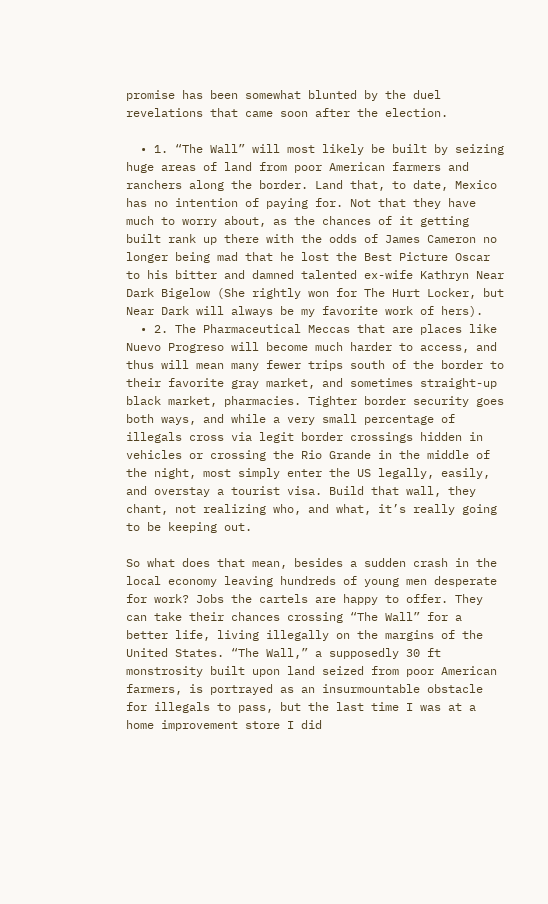promise has been somewhat blunted by the duel revelations that came soon after the election.

  • 1. “The Wall” will most likely be built by seizing huge areas of land from poor American farmers and ranchers along the border. Land that, to date, Mexico has no intention of paying for. Not that they have much to worry about, as the chances of it getting built rank up there with the odds of James Cameron no longer being mad that he lost the Best Picture Oscar to his bitter and damned talented ex-wife Kathryn Near Dark Bigelow (She rightly won for The Hurt Locker, but Near Dark will always be my favorite work of hers).
  • 2. The Pharmaceutical Meccas that are places like Nuevo Progreso will become much harder to access, and thus will mean many fewer trips south of the border to their favorite gray market, and sometimes straight-up black market, pharmacies. Tighter border security goes both ways, and while a very small percentage of illegals cross via legit border crossings hidden in vehicles or crossing the Rio Grande in the middle of the night, most simply enter the US legally, easily, and overstay a tourist visa. Build that wall, they chant, not realizing who, and what, it’s really going to be keeping out.

So what does that mean, besides a sudden crash in the local economy leaving hundreds of young men desperate for work? Jobs the cartels are happy to offer. They can take their chances crossing “The Wall” for a better life, living illegally on the margins of the United States. “The Wall,” a supposedly 30 ft monstrosity built upon land seized from poor American farmers, is portrayed as an insurmountable obstacle for illegals to pass, but the last time I was at a home improvement store I did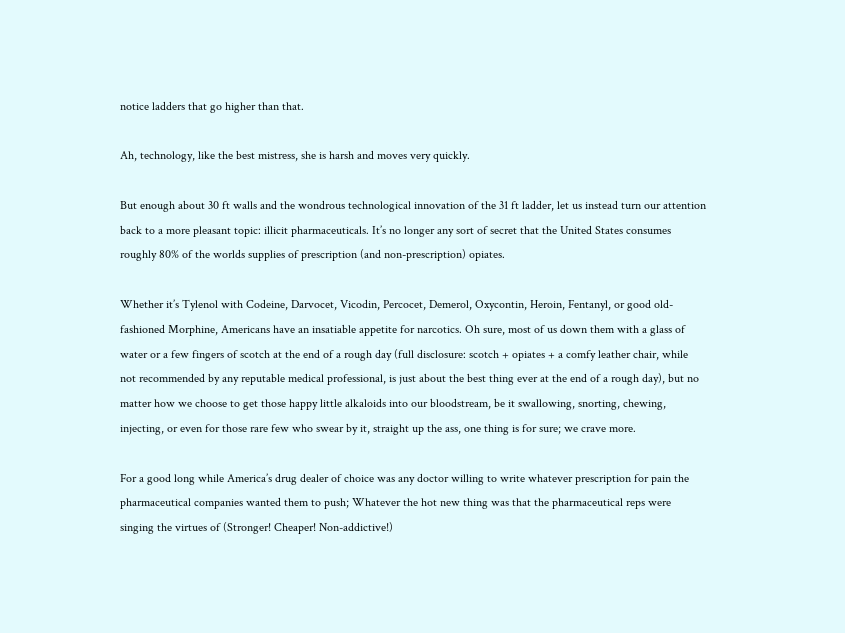notice ladders that go higher than that.

Ah, technology, like the best mistress, she is harsh and moves very quickly.

But enough about 30 ft walls and the wondrous technological innovation of the 31 ft ladder, let us instead turn our attention back to a more pleasant topic: illicit pharmaceuticals. It’s no longer any sort of secret that the United States consumes roughly 80% of the worlds supplies of prescription (and non-prescription) opiates.

Whether it’s Tylenol with Codeine, Darvocet, Vicodin, Percocet, Demerol, Oxycontin, Heroin, Fentanyl, or good old-fashioned Morphine, Americans have an insatiable appetite for narcotics. Oh sure, most of us down them with a glass of water or a few fingers of scotch at the end of a rough day (full disclosure: scotch + opiates + a comfy leather chair, while not recommended by any reputable medical professional, is just about the best thing ever at the end of a rough day), but no matter how we choose to get those happy little alkaloids into our bloodstream, be it swallowing, snorting, chewing, injecting, or even for those rare few who swear by it, straight up the ass, one thing is for sure; we crave more.

For a good long while America’s drug dealer of choice was any doctor willing to write whatever prescription for pain the pharmaceutical companies wanted them to push; Whatever the hot new thing was that the pharmaceutical reps were singing the virtues of (Stronger! Cheaper! Non-addictive!)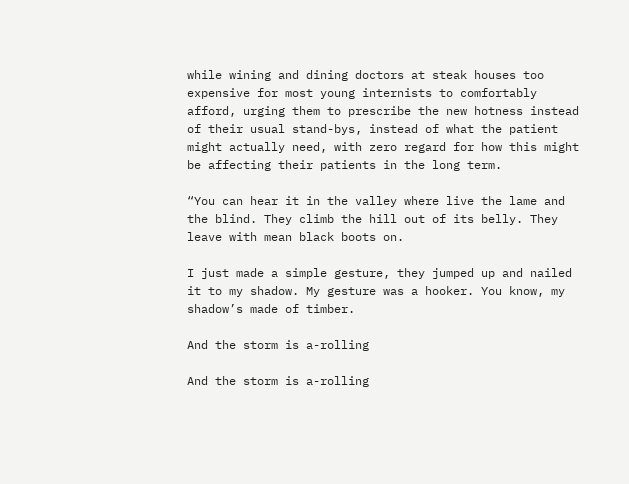while wining and dining doctors at steak houses too expensive for most young internists to comfortably afford, urging them to prescribe the new hotness instead of their usual stand-bys, instead of what the patient might actually need, with zero regard for how this might be affecting their patients in the long term.

“You can hear it in the valley where live the lame and the blind. They climb the hill out of its belly. They leave with mean black boots on.

I just made a simple gesture, they jumped up and nailed it to my shadow. My gesture was a hooker. You know, my shadow’s made of timber.

And the storm is a-rolling

And the storm is a-rolling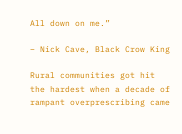All down on me.”

– Nick Cave, Black Crow King

Rural communities got hit the hardest when a decade of rampant overprescribing came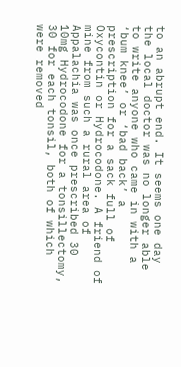to an abrupt end. It seems one day the local doctor was no longer able to write anyone who came in with a ‘bum knee’ or ‘bad back’ a prescription for a sack full of Oxycontin or Hydrocodone. A friend of mine from such a rural area of Appalachia was once prescribed 30 10mg Hydrocodone for a tonsillectomy, 30 for each tonsil, both of which were removed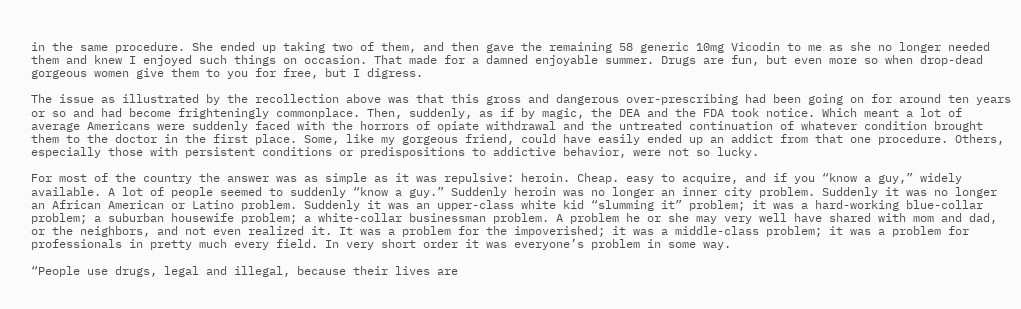in the same procedure. She ended up taking two of them, and then gave the remaining 58 generic 10mg Vicodin to me as she no longer needed them and knew I enjoyed such things on occasion. That made for a damned enjoyable summer. Drugs are fun, but even more so when drop-dead gorgeous women give them to you for free, but I digress.

The issue as illustrated by the recollection above was that this gross and dangerous over-prescribing had been going on for around ten years or so and had become frighteningly commonplace. Then, suddenly, as if by magic, the DEA and the FDA took notice. Which meant a lot of average Americans were suddenly faced with the horrors of opiate withdrawal and the untreated continuation of whatever condition brought them to the doctor in the first place. Some, like my gorgeous friend, could have easily ended up an addict from that one procedure. Others, especially those with persistent conditions or predispositions to addictive behavior, were not so lucky.

For most of the country the answer was as simple as it was repulsive: heroin. Cheap. easy to acquire, and if you “know a guy,” widely available. A lot of people seemed to suddenly “know a guy.” Suddenly heroin was no longer an inner city problem. Suddenly it was no longer an African American or Latino problem. Suddenly it was an upper-class white kid “slumming it” problem; it was a hard-working blue-collar problem; a suburban housewife problem; a white-collar businessman problem. A problem he or she may very well have shared with mom and dad, or the neighbors, and not even realized it. It was a problem for the impoverished; it was a middle-class problem; it was a problem for professionals in pretty much every field. In very short order it was everyone’s problem in some way.

“People use drugs, legal and illegal, because their lives are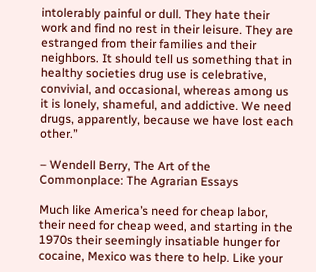intolerably painful or dull. They hate their work and find no rest in their leisure. They are estranged from their families and their neighbors. It should tell us something that in healthy societies drug use is celebrative, convivial, and occasional, whereas among us it is lonely, shameful, and addictive. We need drugs, apparently, because we have lost each other.”

– Wendell Berry, The Art of the Commonplace: The Agrarian Essays

Much like America’s need for cheap labor, their need for cheap weed, and starting in the 1970s their seemingly insatiable hunger for cocaine, Mexico was there to help. Like your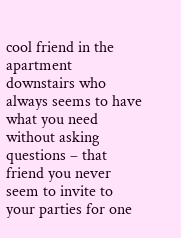cool friend in the apartment downstairs who always seems to have what you need without asking questions – that friend you never seem to invite to your parties for one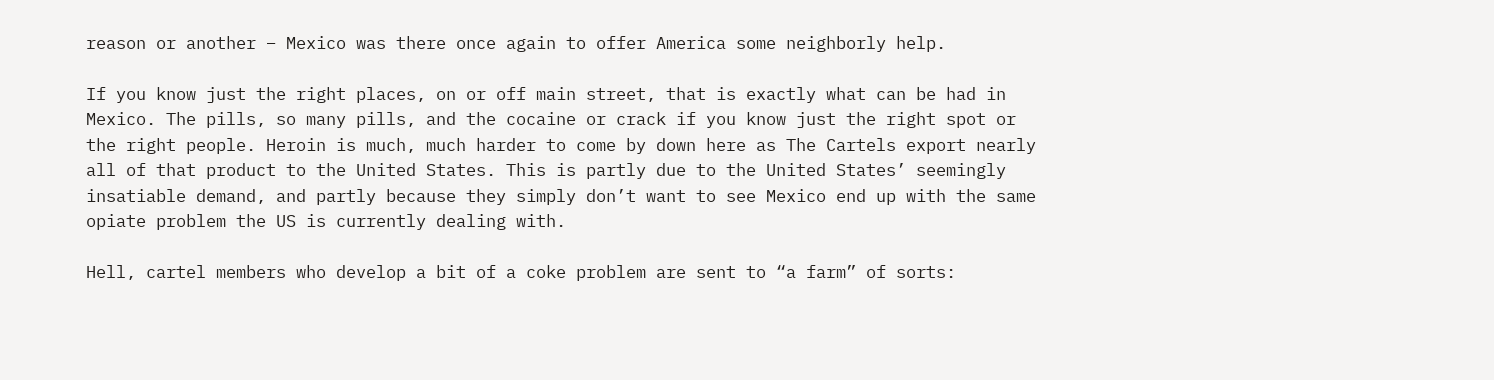reason or another – Mexico was there once again to offer America some neighborly help.

If you know just the right places, on or off main street, that is exactly what can be had in Mexico. The pills, so many pills, and the cocaine or crack if you know just the right spot or the right people. Heroin is much, much harder to come by down here as The Cartels export nearly all of that product to the United States. This is partly due to the United States’ seemingly insatiable demand, and partly because they simply don’t want to see Mexico end up with the same opiate problem the US is currently dealing with.

Hell, cartel members who develop a bit of a coke problem are sent to “a farm” of sorts: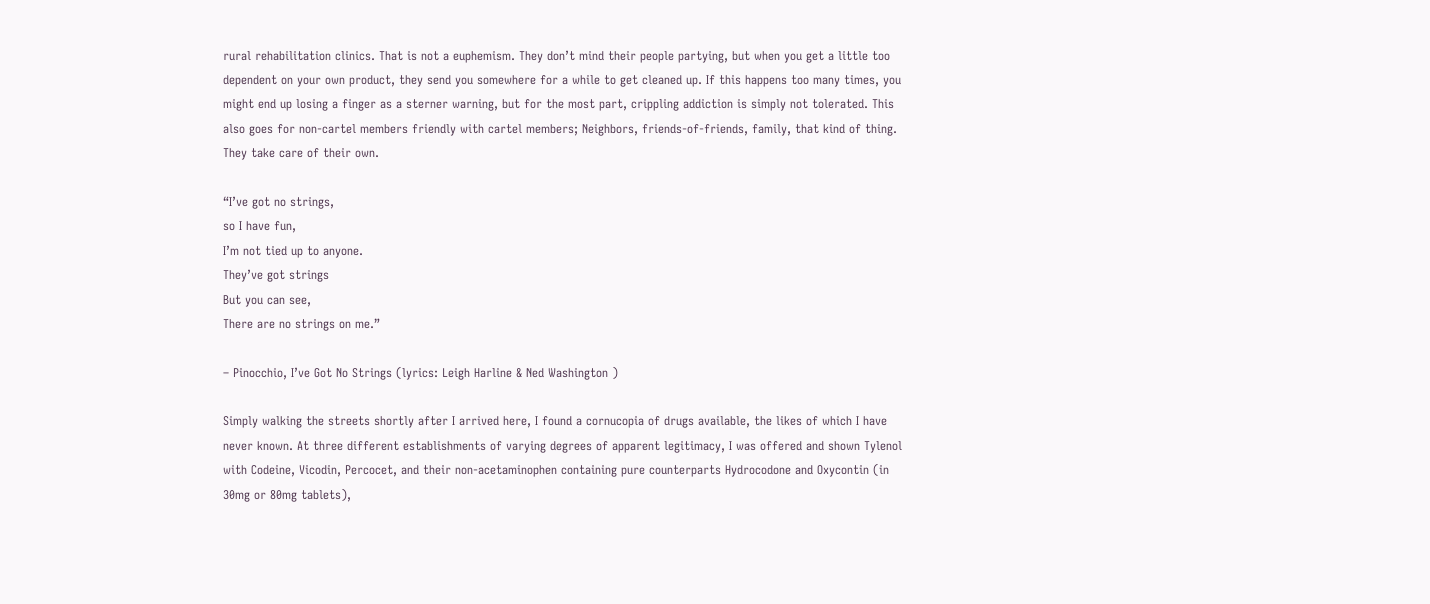rural rehabilitation clinics. That is not a euphemism. They don’t mind their people partying, but when you get a little too dependent on your own product, they send you somewhere for a while to get cleaned up. If this happens too many times, you might end up losing a finger as a sterner warning, but for the most part, crippling addiction is simply not tolerated. This also goes for non-cartel members friendly with cartel members; Neighbors, friends-of-friends, family, that kind of thing. They take care of their own.

“I’ve got no strings,
so I have fun,
I’m not tied up to anyone.
They’ve got strings
But you can see,
There are no strings on me.”

– Pinocchio, I’ve Got No Strings (lyrics: Leigh Harline & Ned Washington )

Simply walking the streets shortly after I arrived here, I found a cornucopia of drugs available, the likes of which I have never known. At three different establishments of varying degrees of apparent legitimacy, I was offered and shown Tylenol with Codeine, Vicodin, Percocet, and their non-acetaminophen containing pure counterparts Hydrocodone and Oxycontin (in 30mg or 80mg tablets),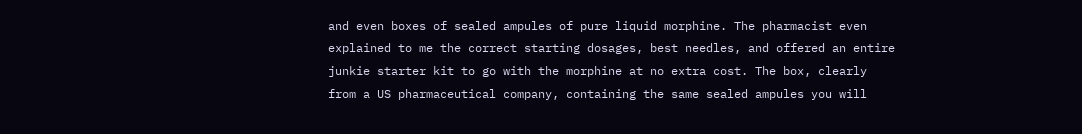and even boxes of sealed ampules of pure liquid morphine. The pharmacist even explained to me the correct starting dosages, best needles, and offered an entire junkie starter kit to go with the morphine at no extra cost. The box, clearly from a US pharmaceutical company, containing the same sealed ampules you will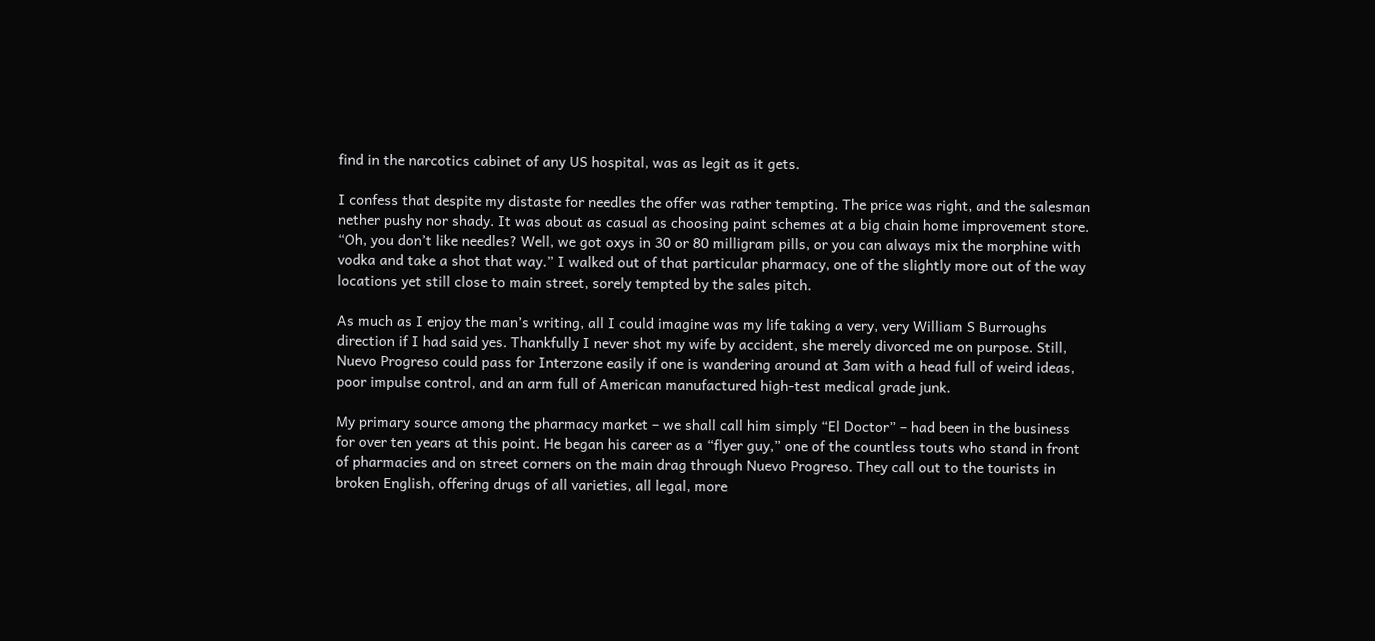find in the narcotics cabinet of any US hospital, was as legit as it gets.

I confess that despite my distaste for needles the offer was rather tempting. The price was right, and the salesman nether pushy nor shady. It was about as casual as choosing paint schemes at a big chain home improvement store. “Oh, you don’t like needles? Well, we got oxys in 30 or 80 milligram pills, or you can always mix the morphine with vodka and take a shot that way.” I walked out of that particular pharmacy, one of the slightly more out of the way locations yet still close to main street, sorely tempted by the sales pitch.

As much as I enjoy the man’s writing, all I could imagine was my life taking a very, very William S Burroughs direction if I had said yes. Thankfully I never shot my wife by accident, she merely divorced me on purpose. Still, Nuevo Progreso could pass for Interzone easily if one is wandering around at 3am with a head full of weird ideas, poor impulse control, and an arm full of American manufactured high-test medical grade junk.

My primary source among the pharmacy market – we shall call him simply “El Doctor” – had been in the business for over ten years at this point. He began his career as a “flyer guy,” one of the countless touts who stand in front of pharmacies and on street corners on the main drag through Nuevo Progreso. They call out to the tourists in broken English, offering drugs of all varieties, all legal, more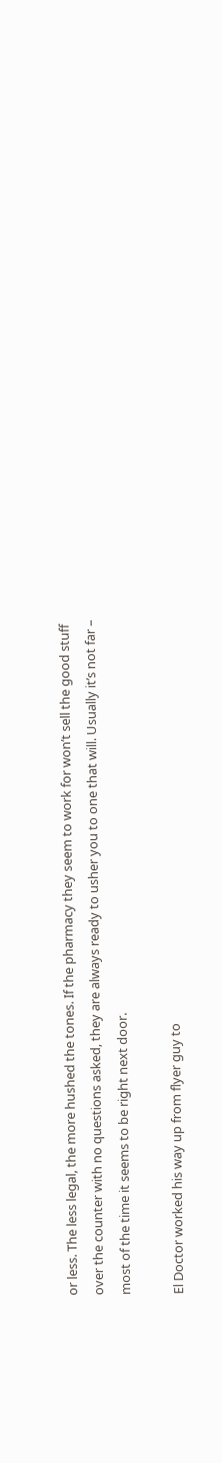or less. The less legal, the more hushed the tones. If the pharmacy they seem to work for won’t sell the good stuff over the counter with no questions asked, they are always ready to usher you to one that will. Usually it’s not far – most of the time it seems to be right next door.

El Doctor worked his way up from flyer guy to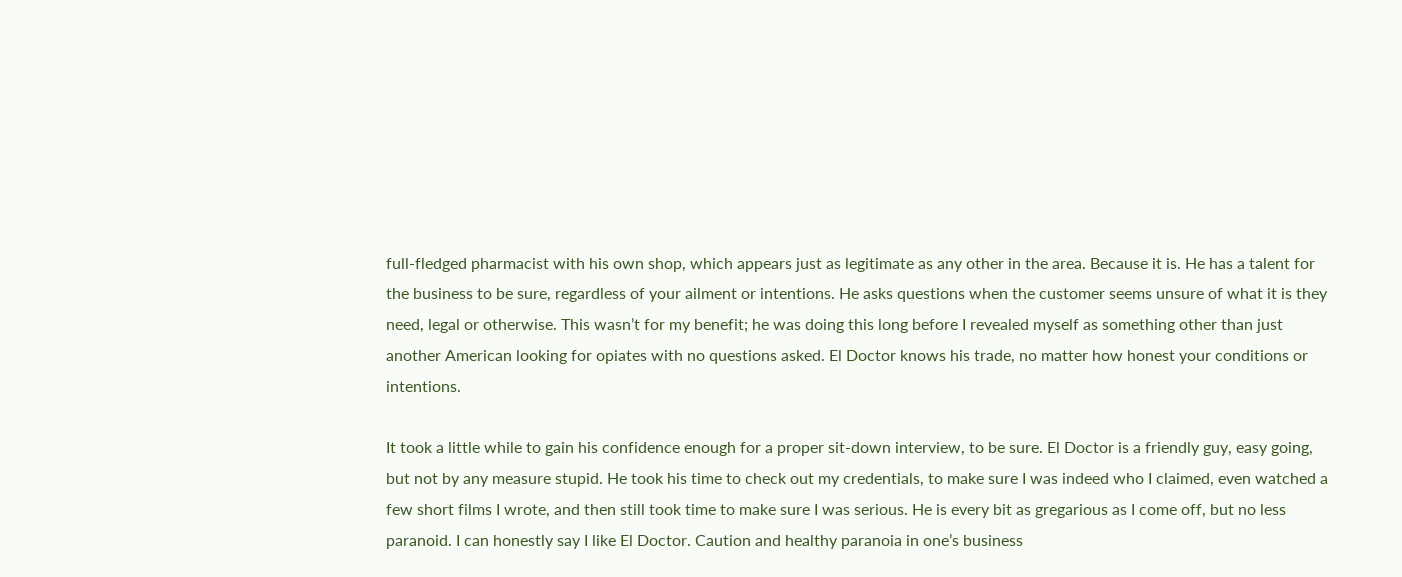full-fledged pharmacist with his own shop, which appears just as legitimate as any other in the area. Because it is. He has a talent for the business to be sure, regardless of your ailment or intentions. He asks questions when the customer seems unsure of what it is they need, legal or otherwise. This wasn’t for my benefit; he was doing this long before I revealed myself as something other than just another American looking for opiates with no questions asked. El Doctor knows his trade, no matter how honest your conditions or intentions.

It took a little while to gain his confidence enough for a proper sit-down interview, to be sure. El Doctor is a friendly guy, easy going, but not by any measure stupid. He took his time to check out my credentials, to make sure I was indeed who I claimed, even watched a few short films I wrote, and then still took time to make sure I was serious. He is every bit as gregarious as I come off, but no less paranoid. I can honestly say I like El Doctor. Caution and healthy paranoia in one’s business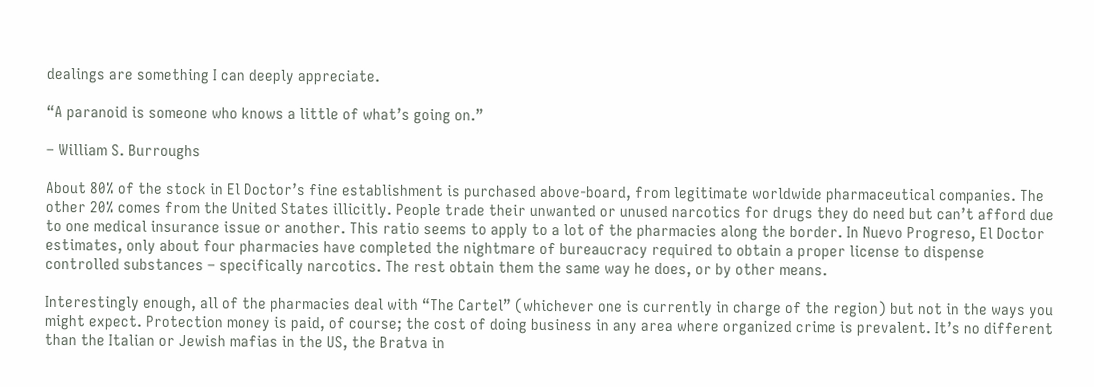dealings are something I can deeply appreciate.

“A paranoid is someone who knows a little of what’s going on.”

– William S. Burroughs

About 80% of the stock in El Doctor’s fine establishment is purchased above-board, from legitimate worldwide pharmaceutical companies. The other 20% comes from the United States illicitly. People trade their unwanted or unused narcotics for drugs they do need but can’t afford due to one medical insurance issue or another. This ratio seems to apply to a lot of the pharmacies along the border. In Nuevo Progreso, El Doctor estimates, only about four pharmacies have completed the nightmare of bureaucracy required to obtain a proper license to dispense controlled substances – specifically narcotics. The rest obtain them the same way he does, or by other means.

Interestingly enough, all of the pharmacies deal with “The Cartel” (whichever one is currently in charge of the region) but not in the ways you might expect. Protection money is paid, of course; the cost of doing business in any area where organized crime is prevalent. It’s no different than the Italian or Jewish mafias in the US, the Bratva in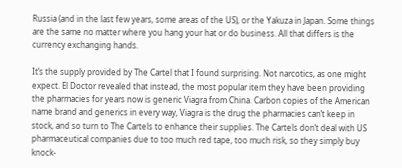Russia (and in the last few years, some areas of the US), or the Yakuza in Japan. Some things are the same no matter where you hang your hat or do business. All that differs is the currency exchanging hands.

It’s the supply provided by The Cartel that I found surprising. Not narcotics, as one might expect. El Doctor revealed that instead, the most popular item they have been providing the pharmacies for years now is generic Viagra from China. Carbon copies of the American name brand and generics in every way, Viagra is the drug the pharmacies can’t keep in stock, and so turn to The Cartels to enhance their supplies. The Cartels don’t deal with US pharmaceutical companies due to too much red tape, too much risk, so they simply buy knock-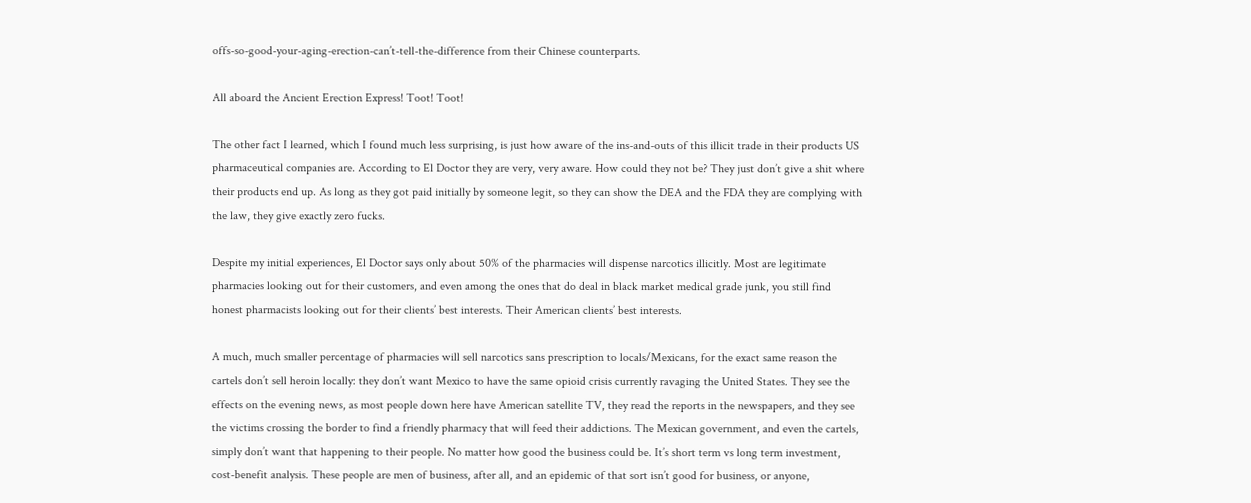offs-so-good-your-aging-erection-can’t-tell-the-difference from their Chinese counterparts.

All aboard the Ancient Erection Express! Toot! Toot!

The other fact I learned, which I found much less surprising, is just how aware of the ins-and-outs of this illicit trade in their products US pharmaceutical companies are. According to El Doctor they are very, very aware. How could they not be? They just don’t give a shit where their products end up. As long as they got paid initially by someone legit, so they can show the DEA and the FDA they are complying with the law, they give exactly zero fucks.

Despite my initial experiences, El Doctor says only about 50% of the pharmacies will dispense narcotics illicitly. Most are legitimate pharmacies looking out for their customers, and even among the ones that do deal in black market medical grade junk, you still find honest pharmacists looking out for their clients’ best interests. Their American clients’ best interests.

A much, much smaller percentage of pharmacies will sell narcotics sans prescription to locals/Mexicans, for the exact same reason the cartels don’t sell heroin locally: they don’t want Mexico to have the same opioid crisis currently ravaging the United States. They see the effects on the evening news, as most people down here have American satellite TV, they read the reports in the newspapers, and they see the victims crossing the border to find a friendly pharmacy that will feed their addictions. The Mexican government, and even the cartels, simply don’t want that happening to their people. No matter how good the business could be. It’s short term vs long term investment, cost-benefit analysis. These people are men of business, after all, and an epidemic of that sort isn’t good for business, or anyone,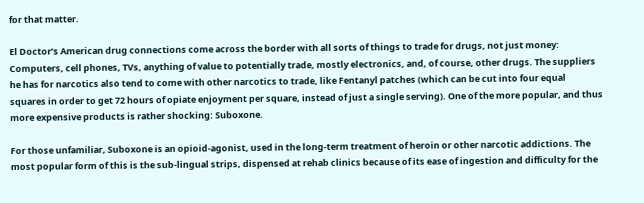for that matter.

El Doctor’s American drug connections come across the border with all sorts of things to trade for drugs, not just money: Computers, cell phones, TVs, anything of value to potentially trade, mostly electronics, and, of course, other drugs. The suppliers he has for narcotics also tend to come with other narcotics to trade, like Fentanyl patches (which can be cut into four equal squares in order to get 72 hours of opiate enjoyment per square, instead of just a single serving). One of the more popular, and thus more expensive products is rather shocking: Suboxone.

For those unfamiliar, Suboxone is an opioid-agonist, used in the long-term treatment of heroin or other narcotic addictions. The most popular form of this is the sub-lingual strips, dispensed at rehab clinics because of its ease of ingestion and difficulty for the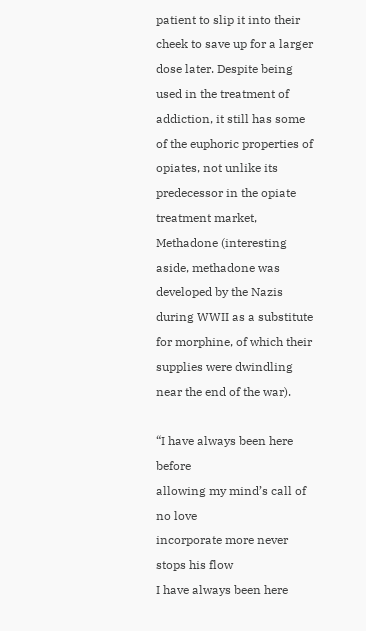patient to slip it into their cheek to save up for a larger dose later. Despite being used in the treatment of addiction, it still has some of the euphoric properties of opiates, not unlike its predecessor in the opiate treatment market, Methadone (interesting aside, methadone was developed by the Nazis during WWII as a substitute for morphine, of which their supplies were dwindling near the end of the war).

“I have always been here before
allowing my mind’s call of no love
incorporate more never stops his flow
I have always been here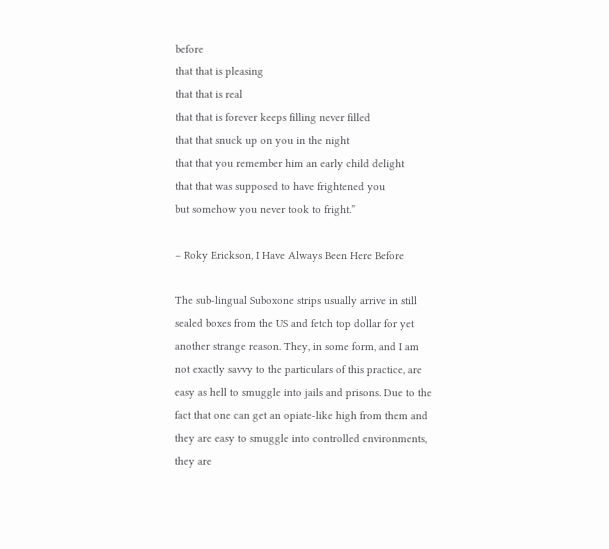before
that that is pleasing
that that is real
that that is forever keeps filling never filled
that that snuck up on you in the night
that that you remember him an early child delight
that that was supposed to have frightened you
but somehow you never took to fright.”

– Roky Erickson, I Have Always Been Here Before

The sub-lingual Suboxone strips usually arrive in still sealed boxes from the US and fetch top dollar for yet another strange reason. They, in some form, and I am not exactly savvy to the particulars of this practice, are easy as hell to smuggle into jails and prisons. Due to the fact that one can get an opiate-like high from them and they are easy to smuggle into controlled environments, they are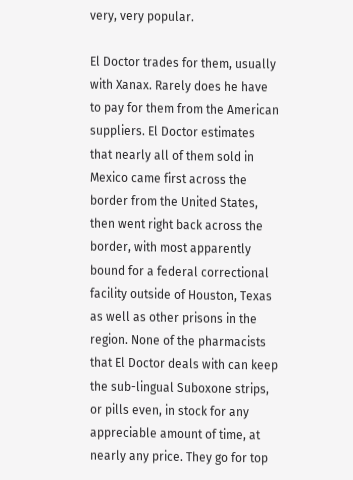very, very popular.

El Doctor trades for them, usually with Xanax. Rarely does he have to pay for them from the American suppliers. El Doctor estimates that nearly all of them sold in Mexico came first across the border from the United States, then went right back across the border, with most apparently bound for a federal correctional facility outside of Houston, Texas as well as other prisons in the region. None of the pharmacists that El Doctor deals with can keep the sub-lingual Suboxone strips, or pills even, in stock for any appreciable amount of time, at nearly any price. They go for top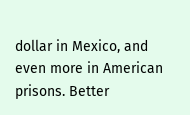dollar in Mexico, and even more in American prisons. Better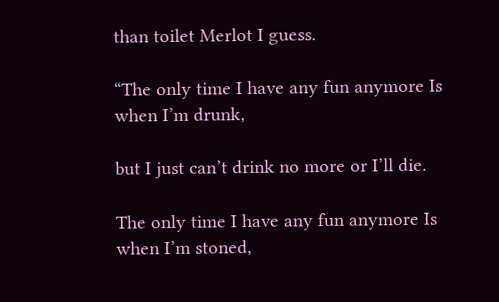than toilet Merlot I guess.

“The only time I have any fun anymore Is when I’m drunk,

but I just can’t drink no more or I’ll die.

The only time I have any fun anymore Is when I’m stoned,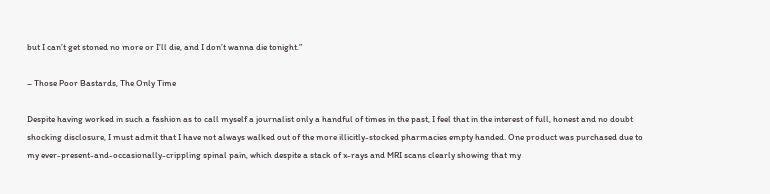but I can’t get stoned no more or I’ll die, and I don’t wanna die tonight.”

– Those Poor Bastards, The Only Time

Despite having worked in such a fashion as to call myself a journalist only a handful of times in the past, I feel that in the interest of full, honest and no doubt shocking disclosure, I must admit that I have not always walked out of the more illicitly-stocked pharmacies empty handed. One product was purchased due to my ever-present-and-occasionally-crippling spinal pain, which despite a stack of x-rays and MRI scans clearly showing that my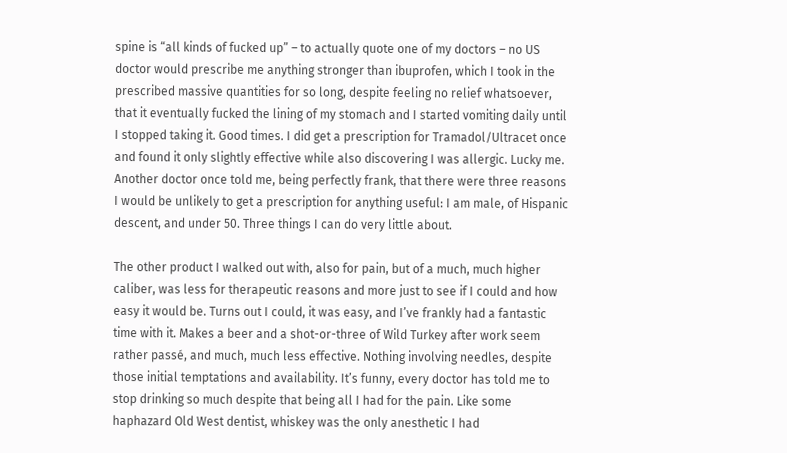spine is “all kinds of fucked up” – to actually quote one of my doctors – no US doctor would prescribe me anything stronger than ibuprofen, which I took in the prescribed massive quantities for so long, despite feeling no relief whatsoever, that it eventually fucked the lining of my stomach and I started vomiting daily until I stopped taking it. Good times. I did get a prescription for Tramadol/Ultracet once and found it only slightly effective while also discovering I was allergic. Lucky me. Another doctor once told me, being perfectly frank, that there were three reasons I would be unlikely to get a prescription for anything useful: I am male, of Hispanic descent, and under 50. Three things I can do very little about.

The other product I walked out with, also for pain, but of a much, much higher caliber, was less for therapeutic reasons and more just to see if I could and how easy it would be. Turns out I could, it was easy, and I’ve frankly had a fantastic time with it. Makes a beer and a shot-or-three of Wild Turkey after work seem rather passé, and much, much less effective. Nothing involving needles, despite those initial temptations and availability. It’s funny, every doctor has told me to stop drinking so much despite that being all I had for the pain. Like some haphazard Old West dentist, whiskey was the only anesthetic I had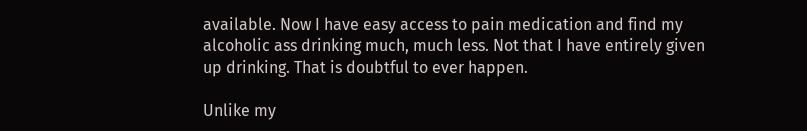available. Now I have easy access to pain medication and find my alcoholic ass drinking much, much less. Not that I have entirely given up drinking. That is doubtful to ever happen.

Unlike my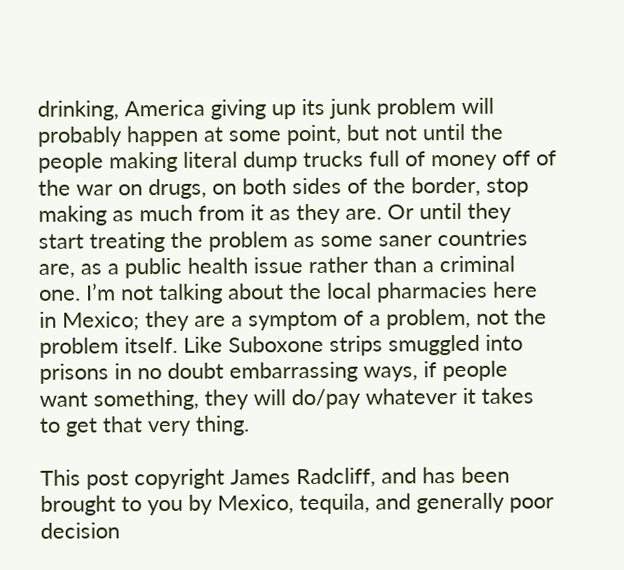drinking, America giving up its junk problem will probably happen at some point, but not until the people making literal dump trucks full of money off of the war on drugs, on both sides of the border, stop making as much from it as they are. Or until they start treating the problem as some saner countries are, as a public health issue rather than a criminal one. I’m not talking about the local pharmacies here in Mexico; they are a symptom of a problem, not the problem itself. Like Suboxone strips smuggled into prisons in no doubt embarrassing ways, if people want something, they will do/pay whatever it takes to get that very thing.

This post copyright James Radcliff, and has been brought to you by Mexico, tequila, and generally poor decision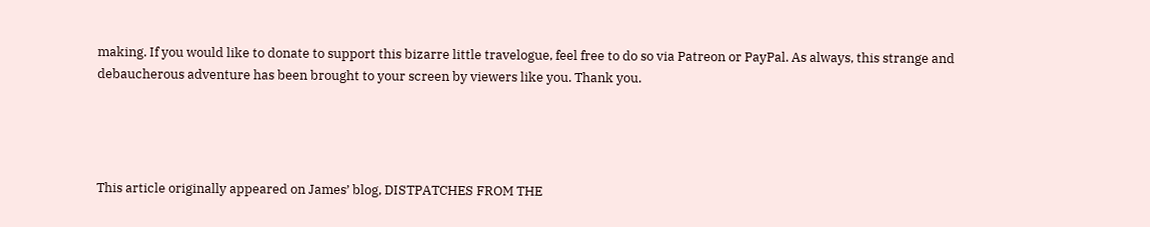making. If you would like to donate to support this bizarre little travelogue, feel free to do so via Patreon or PayPal. As always, this strange and debaucherous adventure has been brought to your screen by viewers like you. Thank you.




This article originally appeared on James’ blog, DISTPATCHES FROM THE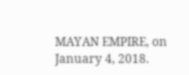MAYAN EMPIRE, on January 4, 2018.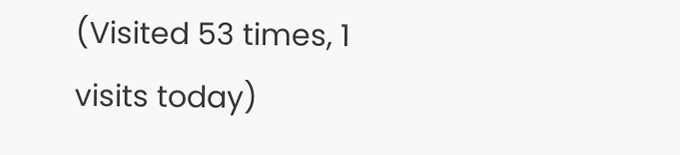(Visited 53 times, 1 visits today)